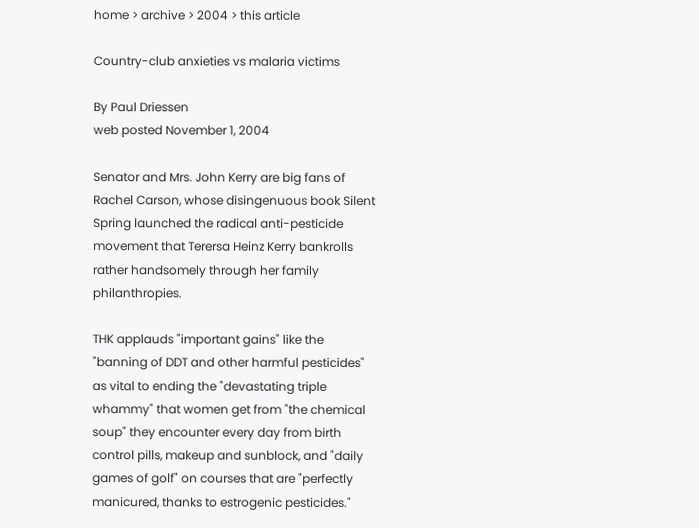home > archive > 2004 > this article

Country-club anxieties vs malaria victims

By Paul Driessen
web posted November 1, 2004

Senator and Mrs. John Kerry are big fans of Rachel Carson, whose disingenuous book Silent Spring launched the radical anti-pesticide movement that Terersa Heinz Kerry bankrolls rather handsomely through her family philanthropies.

THK applauds "important gains" like the "banning of DDT and other harmful pesticides" as vital to ending the "devastating triple whammy" that women get from "the chemical soup" they encounter every day from birth control pills, makeup and sunblock, and "daily games of golf" on courses that are "perfectly manicured, thanks to estrogenic pesticides."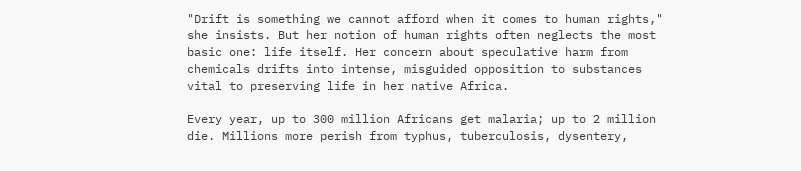"Drift is something we cannot afford when it comes to human rights," she insists. But her notion of human rights often neglects the most basic one: life itself. Her concern about speculative harm from chemicals drifts into intense, misguided opposition to substances vital to preserving life in her native Africa.

Every year, up to 300 million Africans get malaria; up to 2 million die. Millions more perish from typhus, tuberculosis, dysentery,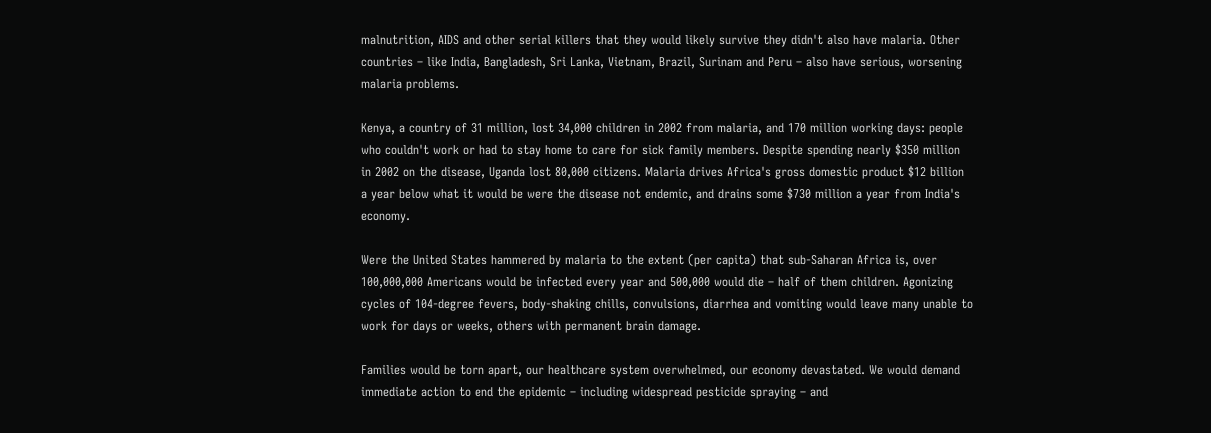malnutrition, AIDS and other serial killers that they would likely survive they didn't also have malaria. Other countries – like India, Bangladesh, Sri Lanka, Vietnam, Brazil, Surinam and Peru – also have serious, worsening malaria problems.

Kenya, a country of 31 million, lost 34,000 children in 2002 from malaria, and 170 million working days: people who couldn't work or had to stay home to care for sick family members. Despite spending nearly $350 million in 2002 on the disease, Uganda lost 80,000 citizens. Malaria drives Africa's gross domestic product $12 billion a year below what it would be were the disease not endemic, and drains some $730 million a year from India's economy.

Were the United States hammered by malaria to the extent (per capita) that sub-Saharan Africa is, over 100,000,000 Americans would be infected every year and 500,000 would die – half of them children. Agonizing cycles of 104-degree fevers, body-shaking chills, convulsions, diarrhea and vomiting would leave many unable to work for days or weeks, others with permanent brain damage.

Families would be torn apart, our healthcare system overwhelmed, our economy devastated. We would demand immediate action to end the epidemic – including widespread pesticide spraying – and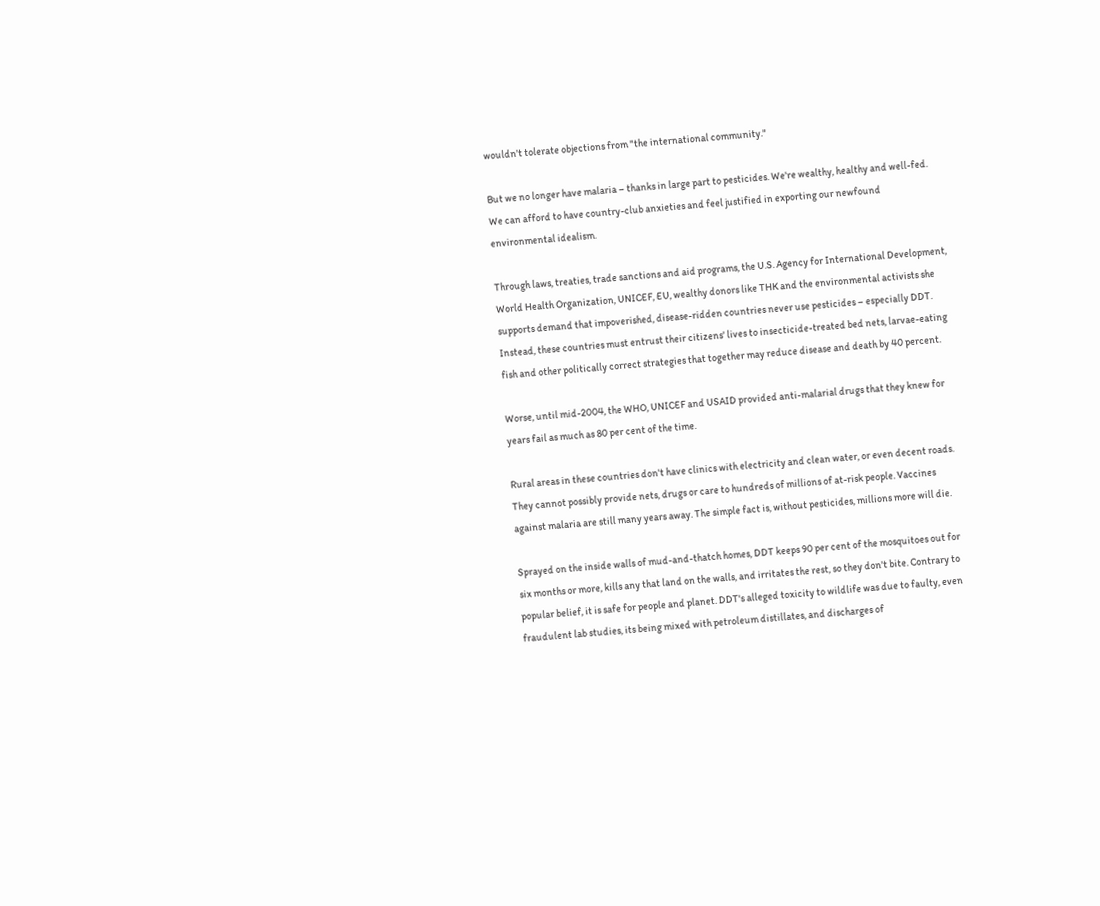wouldn't tolerate objections from "the international community."

But we no longer have malaria – thanks in large part to pesticides. We're wealthy, healthy and well-fed. We can afford to have country-club anxieties and feel justified in exporting our newfound environmental idealism.

Through laws, treaties, trade sanctions and aid programs, the U.S. Agency for International Development, World Health Organization, UNICEF, EU, wealthy donors like THK and the environmental activists she supports demand that impoverished, disease-ridden countries never use pesticides – especially DDT. Instead, these countries must entrust their citizens' lives to insecticide-treated bed nets, larvae-eating fish and other politically correct strategies that together may reduce disease and death by 40 percent.

Worse, until mid-2004, the WHO, UNICEF and USAID provided anti-malarial drugs that they knew for years fail as much as 80 per cent of the time.

Rural areas in these countries don't have clinics with electricity and clean water, or even decent roads. They cannot possibly provide nets, drugs or care to hundreds of millions of at-risk people. Vaccines against malaria are still many years away. The simple fact is, without pesticides, millions more will die.

Sprayed on the inside walls of mud-and-thatch homes, DDT keeps 90 per cent of the mosquitoes out for six months or more, kills any that land on the walls, and irritates the rest, so they don't bite. Contrary to popular belief, it is safe for people and planet. DDT's alleged toxicity to wildlife was due to faulty, even fraudulent lab studies, its being mixed with petroleum distillates, and discharges of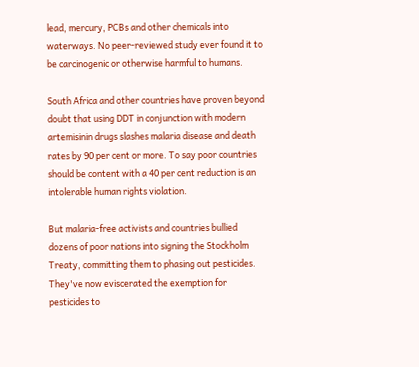lead, mercury, PCBs and other chemicals into waterways. No peer-reviewed study ever found it to be carcinogenic or otherwise harmful to humans.

South Africa and other countries have proven beyond doubt that using DDT in conjunction with modern artemisinin drugs slashes malaria disease and death rates by 90 per cent or more. To say poor countries should be content with a 40 per cent reduction is an intolerable human rights violation.

But malaria-free activists and countries bullied dozens of poor nations into signing the Stockholm Treaty, committing them to phasing out pesticides. They've now eviscerated the exemption for pesticides to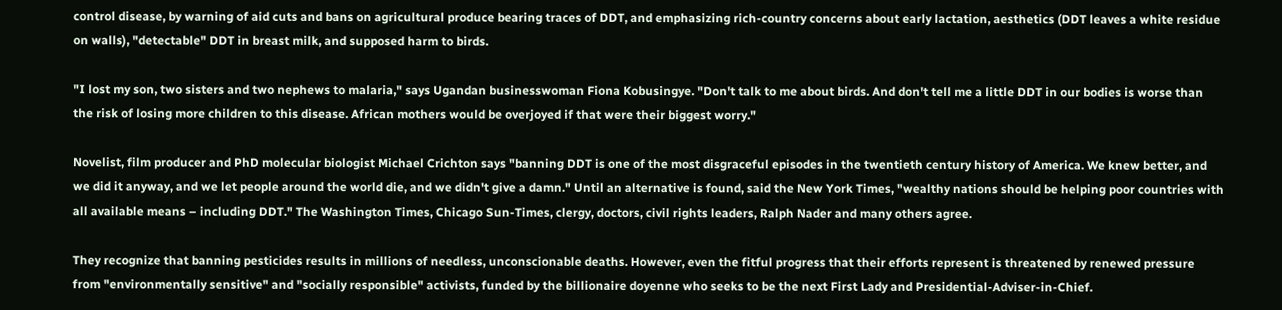control disease, by warning of aid cuts and bans on agricultural produce bearing traces of DDT, and emphasizing rich-country concerns about early lactation, aesthetics (DDT leaves a white residue on walls), "detectable" DDT in breast milk, and supposed harm to birds.

"I lost my son, two sisters and two nephews to malaria," says Ugandan businesswoman Fiona Kobusingye. "Don't talk to me about birds. And don't tell me a little DDT in our bodies is worse than the risk of losing more children to this disease. African mothers would be overjoyed if that were their biggest worry."

Novelist, film producer and PhD molecular biologist Michael Crichton says "banning DDT is one of the most disgraceful episodes in the twentieth century history of America. We knew better, and we did it anyway, and we let people around the world die, and we didn't give a damn." Until an alternative is found, said the New York Times, "wealthy nations should be helping poor countries with all available means – including DDT." The Washington Times, Chicago Sun-Times, clergy, doctors, civil rights leaders, Ralph Nader and many others agree.

They recognize that banning pesticides results in millions of needless, unconscionable deaths. However, even the fitful progress that their efforts represent is threatened by renewed pressure from "environmentally sensitive" and "socially responsible" activists, funded by the billionaire doyenne who seeks to be the next First Lady and Presidential-Adviser-in-Chief.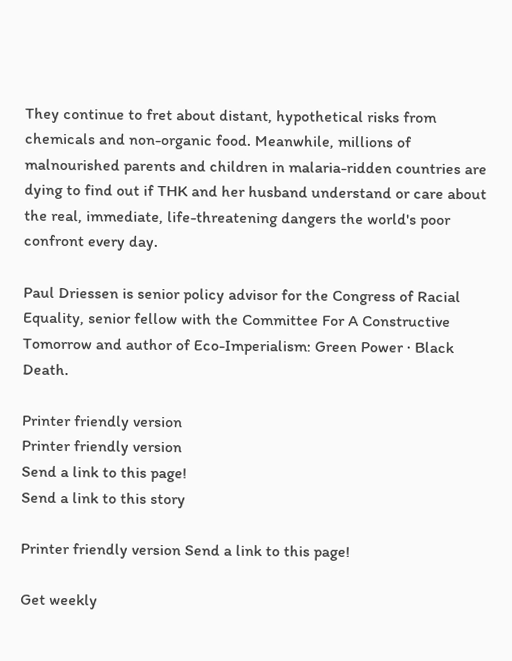They continue to fret about distant, hypothetical risks from chemicals and non-organic food. Meanwhile, millions of malnourished parents and children in malaria-ridden countries are dying to find out if THK and her husband understand or care about the real, immediate, life-threatening dangers the world's poor confront every day.

Paul Driessen is senior policy advisor for the Congress of Racial Equality, senior fellow with the Committee For A Constructive Tomorrow and author of Eco-Imperialism: Green Power · Black Death.

Printer friendly version
Printer friendly version
Send a link to this page!
Send a link to this story

Printer friendly version Send a link to this page!

Get weekly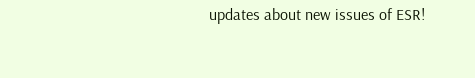updates about new issues of ESR!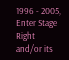1996 - 2005, Enter Stage Right and/or its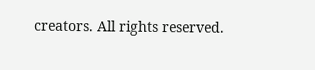creators. All rights reserved.